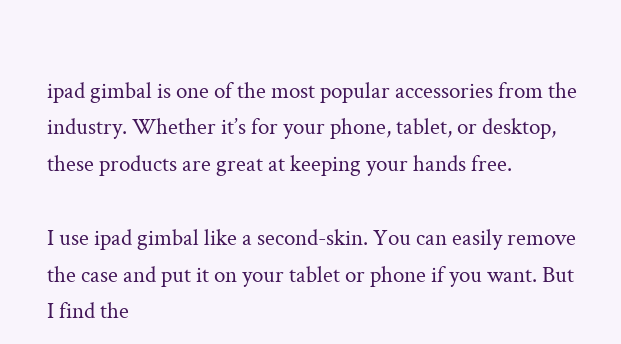ipad gimbal is one of the most popular accessories from the industry. Whether it’s for your phone, tablet, or desktop, these products are great at keeping your hands free.

I use ipad gimbal like a second-skin. You can easily remove the case and put it on your tablet or phone if you want. But I find the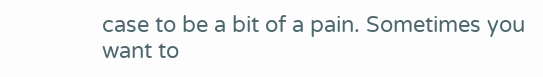case to be a bit of a pain. Sometimes you want to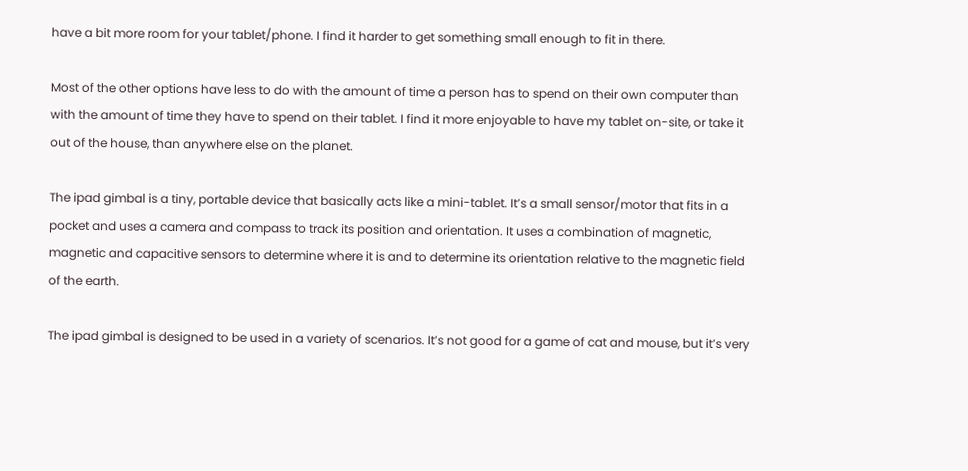have a bit more room for your tablet/phone. I find it harder to get something small enough to fit in there.

Most of the other options have less to do with the amount of time a person has to spend on their own computer than with the amount of time they have to spend on their tablet. I find it more enjoyable to have my tablet on-site, or take it out of the house, than anywhere else on the planet.

The ipad gimbal is a tiny, portable device that basically acts like a mini-tablet. It’s a small sensor/motor that fits in a pocket and uses a camera and compass to track its position and orientation. It uses a combination of magnetic, magnetic and capacitive sensors to determine where it is and to determine its orientation relative to the magnetic field of the earth.

The ipad gimbal is designed to be used in a variety of scenarios. It’s not good for a game of cat and mouse, but it’s very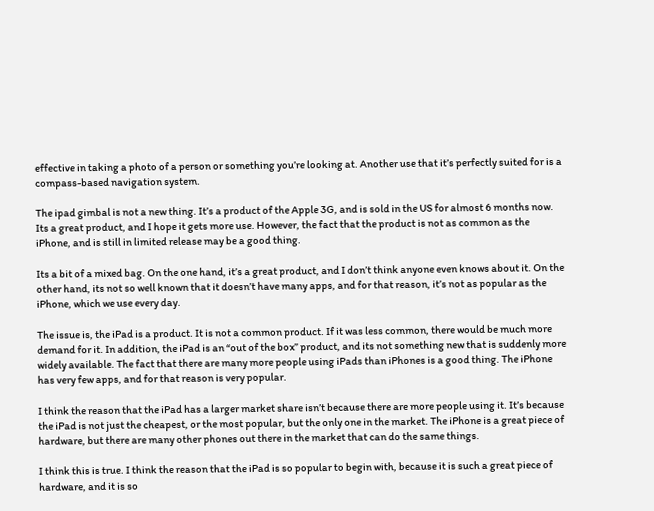effective in taking a photo of a person or something you’re looking at. Another use that it’s perfectly suited for is a compass-based navigation system.

The ipad gimbal is not a new thing. It’s a product of the Apple 3G, and is sold in the US for almost 6 months now. Its a great product, and I hope it gets more use. However, the fact that the product is not as common as the iPhone, and is still in limited release may be a good thing.

Its a bit of a mixed bag. On the one hand, it’s a great product, and I don’t think anyone even knows about it. On the other hand, its not so well known that it doesn’t have many apps, and for that reason, it’s not as popular as the iPhone, which we use every day.

The issue is, the iPad is a product. It is not a common product. If it was less common, there would be much more demand for it. In addition, the iPad is an “out of the box” product, and its not something new that is suddenly more widely available. The fact that there are many more people using iPads than iPhones is a good thing. The iPhone has very few apps, and for that reason is very popular.

I think the reason that the iPad has a larger market share isn’t because there are more people using it. It’s because the iPad is not just the cheapest, or the most popular, but the only one in the market. The iPhone is a great piece of hardware, but there are many other phones out there in the market that can do the same things.

I think this is true. I think the reason that the iPad is so popular to begin with, because it is such a great piece of hardware, and it is so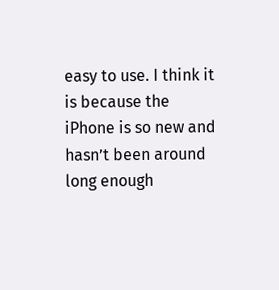easy to use. I think it is because the iPhone is so new and hasn’t been around long enough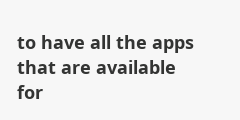to have all the apps that are available for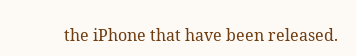the iPhone that have been released.